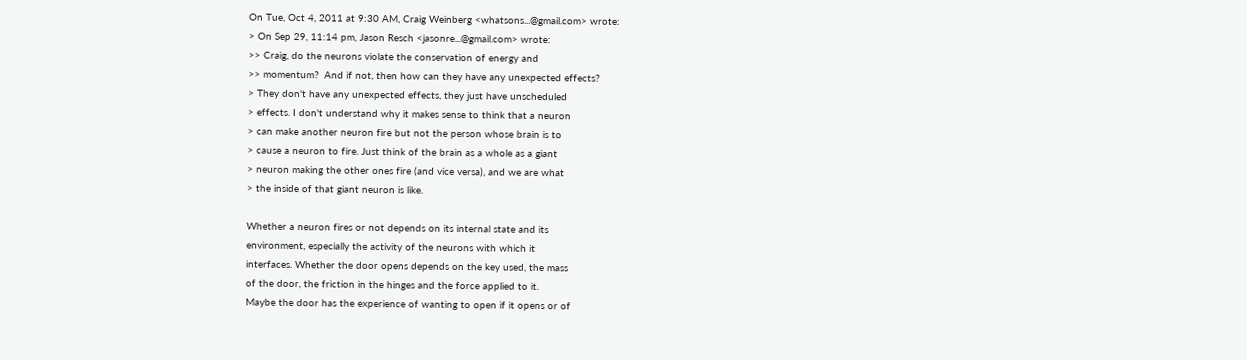On Tue, Oct 4, 2011 at 9:30 AM, Craig Weinberg <whatsons...@gmail.com> wrote:
> On Sep 29, 11:14 pm, Jason Resch <jasonre...@gmail.com> wrote:
>> Craig, do the neurons violate the conservation of energy and
>> momentum?  And if not, then how can they have any unexpected effects?
> They don't have any unexpected effects, they just have unscheduled
> effects. I don't understand why it makes sense to think that a neuron
> can make another neuron fire but not the person whose brain is to
> cause a neuron to fire. Just think of the brain as a whole as a giant
> neuron making the other ones fire (and vice versa), and we are what
> the inside of that giant neuron is like.

Whether a neuron fires or not depends on its internal state and its
environment, especially the activity of the neurons with which it
interfaces. Whether the door opens depends on the key used, the mass
of the door, the friction in the hinges and the force applied to it.
Maybe the door has the experience of wanting to open if it opens or of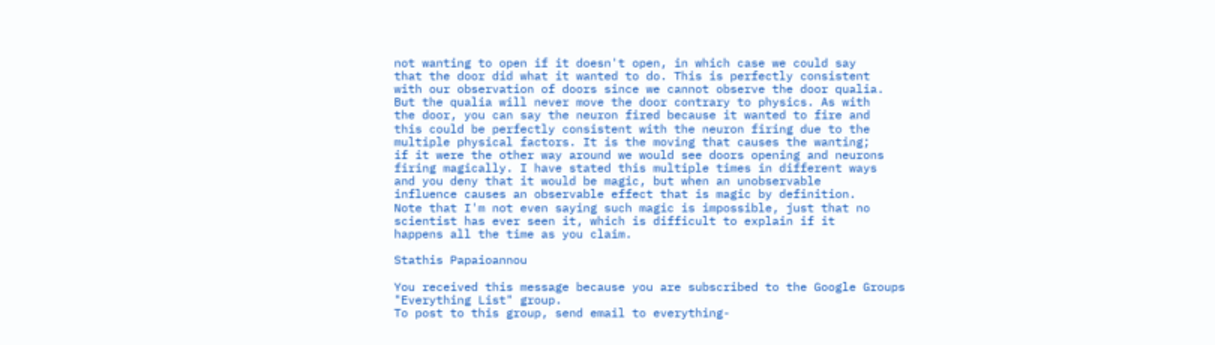not wanting to open if it doesn't open, in which case we could say
that the door did what it wanted to do. This is perfectly consistent
with our observation of doors since we cannot observe the door qualia.
But the qualia will never move the door contrary to physics. As with
the door, you can say the neuron fired because it wanted to fire and
this could be perfectly consistent with the neuron firing due to the
multiple physical factors. It is the moving that causes the wanting;
if it were the other way around we would see doors opening and neurons
firing magically. I have stated this multiple times in different ways
and you deny that it would be magic, but when an unobservable
influence causes an observable effect that is magic by definition.
Note that I'm not even saying such magic is impossible, just that no
scientist has ever seen it, which is difficult to explain if it
happens all the time as you claim.

Stathis Papaioannou

You received this message because you are subscribed to the Google Groups
"Everything List" group.
To post to this group, send email to everything-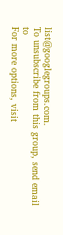list@googlegroups.com.
To unsubscribe from this group, send email to
For more options, visit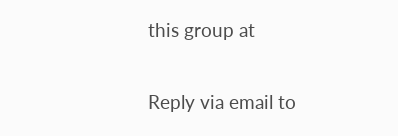this group at

Reply via email to